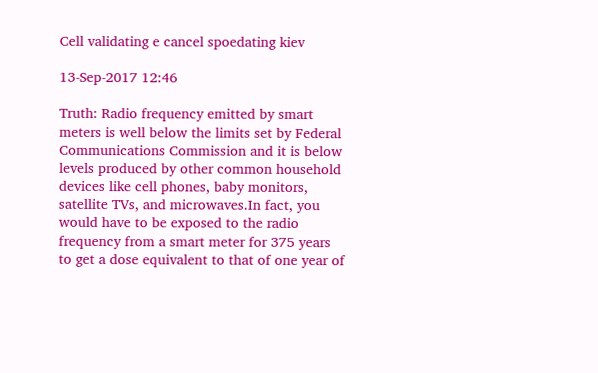Cell validating e cancel spoedating kiev

13-Sep-2017 12:46

Truth: Radio frequency emitted by smart meters is well below the limits set by Federal Communications Commission and it is below levels produced by other common household devices like cell phones, baby monitors, satellite TVs, and microwaves.In fact, you would have to be exposed to the radio frequency from a smart meter for 375 years to get a dose equivalent to that of one year of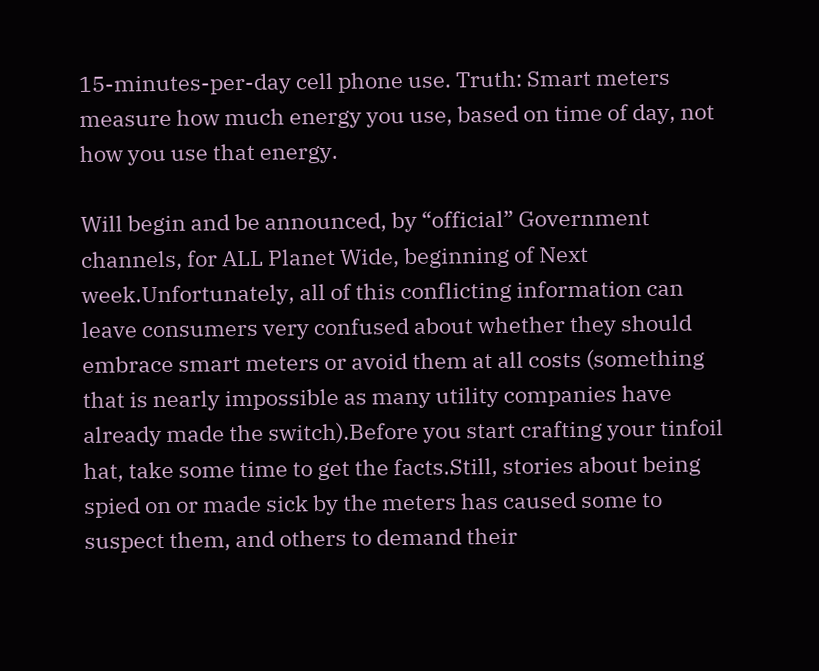15-minutes-per-day cell phone use. Truth: Smart meters measure how much energy you use, based on time of day, not how you use that energy.

Will begin and be announced, by “official” Government channels, for ALL Planet Wide, beginning of Next week.Unfortunately, all of this conflicting information can leave consumers very confused about whether they should embrace smart meters or avoid them at all costs (something that is nearly impossible as many utility companies have already made the switch).Before you start crafting your tinfoil hat, take some time to get the facts.Still, stories about being spied on or made sick by the meters has caused some to suspect them, and others to demand their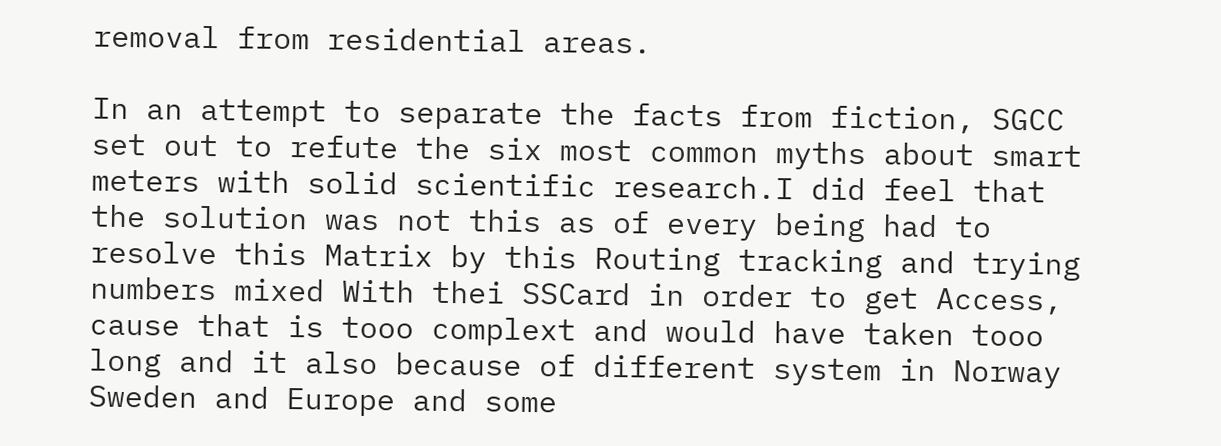removal from residential areas.

In an attempt to separate the facts from fiction, SGCC set out to refute the six most common myths about smart meters with solid scientific research.I did feel that the solution was not this as of every being had to resolve this Matrix by this Routing tracking and trying numbers mixed With thei SSCard in order to get Access, cause that is tooo complext and would have taken tooo long and it also because of different system in Norway Sweden and Europe and some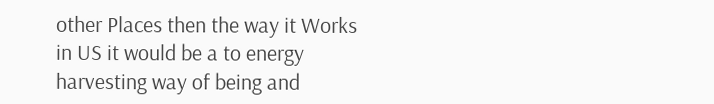other Places then the way it Works in US it would be a to energy harvesting way of being and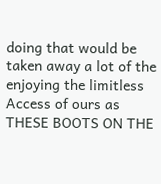doing that would be taken away a lot of the enjoying the limitless Access of ours as THESE BOOTS ON THE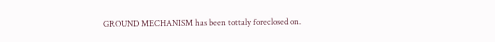GROUND MECHANISM has been tottaly foreclosed on.